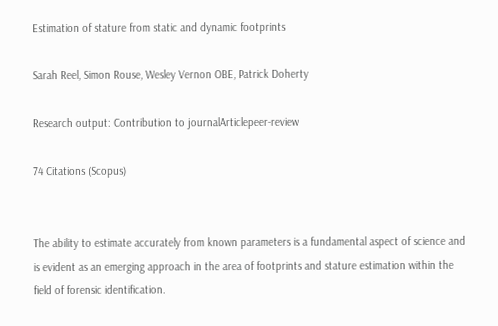Estimation of stature from static and dynamic footprints

Sarah Reel, Simon Rouse, Wesley Vernon OBE, Patrick Doherty

Research output: Contribution to journalArticlepeer-review

74 Citations (Scopus)


The ability to estimate accurately from known parameters is a fundamental aspect of science and is evident as an emerging approach in the area of footprints and stature estimation within the field of forensic identification.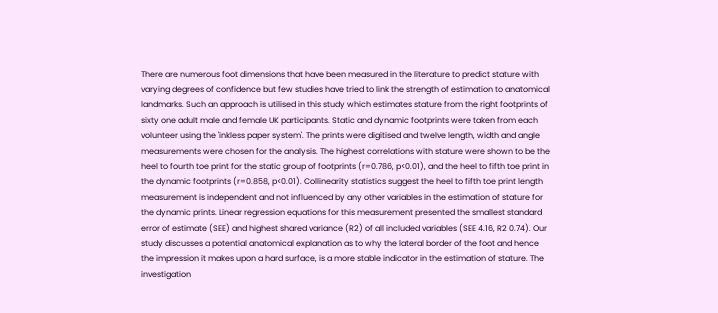There are numerous foot dimensions that have been measured in the literature to predict stature with varying degrees of confidence but few studies have tried to link the strength of estimation to anatomical landmarks. Such an approach is utilised in this study which estimates stature from the right footprints of sixty one adult male and female UK participants. Static and dynamic footprints were taken from each volunteer using the 'inkless paper system'. The prints were digitised and twelve length, width and angle measurements were chosen for the analysis. The highest correlations with stature were shown to be the heel to fourth toe print for the static group of footprints (r=0.786, p<0.01), and the heel to fifth toe print in the dynamic footprints (r=0.858, p<0.01). Collinearity statistics suggest the heel to fifth toe print length measurement is independent and not influenced by any other variables in the estimation of stature for the dynamic prints. Linear regression equations for this measurement presented the smallest standard error of estimate (SEE) and highest shared variance (R2) of all included variables (SEE 4.16, R2 0.74). Our study discusses a potential anatomical explanation as to why the lateral border of the foot and hence the impression it makes upon a hard surface, is a more stable indicator in the estimation of stature. The investigation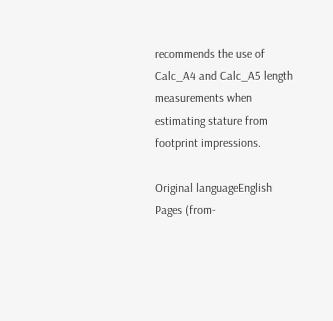recommends the use of Calc_A4 and Calc_A5 length measurements when estimating stature from footprint impressions.

Original languageEnglish
Pages (from-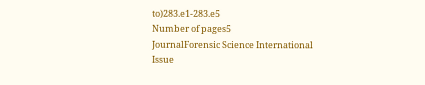to)283.e1-283.e5
Number of pages5
JournalForensic Science International
Issue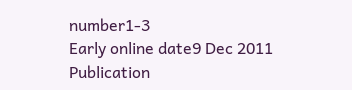number1-3
Early online date9 Dec 2011
Publication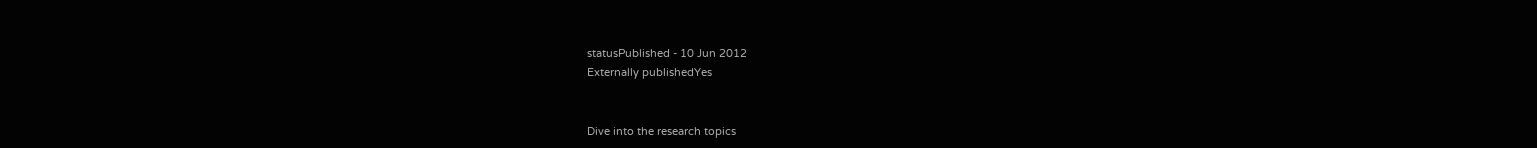statusPublished - 10 Jun 2012
Externally publishedYes


Dive into the research topics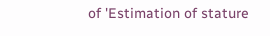of 'Estimation of stature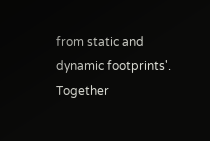from static and dynamic footprints'. Together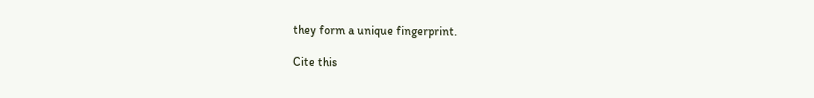they form a unique fingerprint.

Cite this